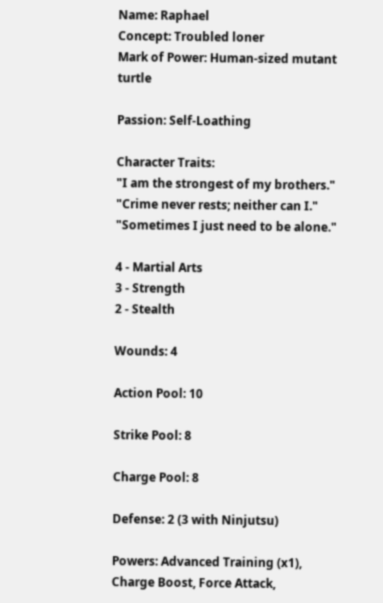Name: Raphael
Concept: Troubled loner
Mark of Power: Human-sized mutant turtle

Passion: Self-Loathing

Character Traits:
"I am the strongest of my brothers."
"Crime never rests; neither can I."
"Sometimes I just need to be alone."

4 - Martial Arts
3 - Strength
2 - Stealth

Wounds: 4

Action Pool: 10

Strike Pool: 8

Charge Pool: 8

Defense: 2 (3 with Ninjutsu)

Powers: Advanced Training (x1), Charge Boost, Force Attack,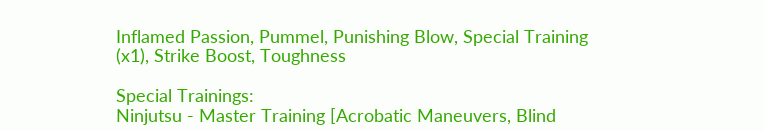Inflamed Passion, Pummel, Punishing Blow, Special Training (x1), Strike Boost, Toughness

Special Trainings:
Ninjutsu - Master Training [Acrobatic Maneuvers, Blind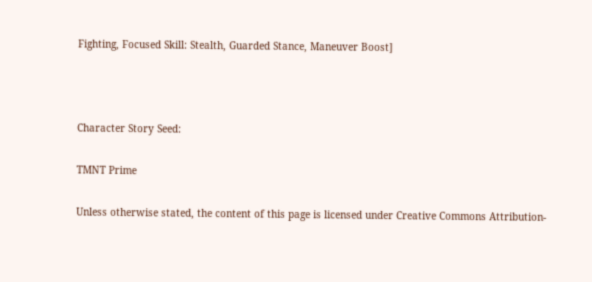Fighting, Focused Skill: Stealth, Guarded Stance, Maneuver Boost]



Character Story Seed:

TMNT Prime

Unless otherwise stated, the content of this page is licensed under Creative Commons Attribution-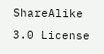ShareAlike 3.0 License